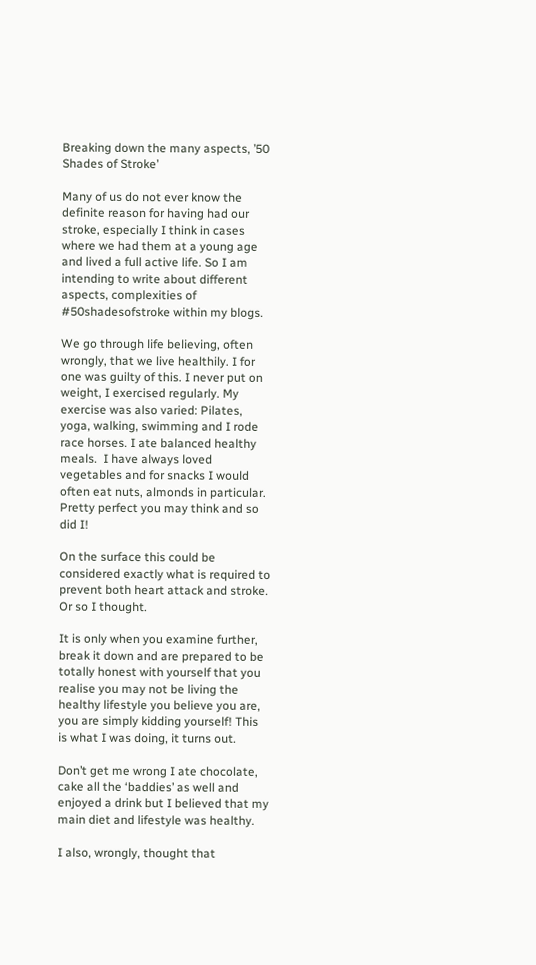Breaking down the many aspects, ’50 Shades of Stroke’

Many of us do not ever know the definite reason for having had our stroke, especially I think in cases where we had them at a young age and lived a full active life. So I am intending to write about different aspects, complexities of #50shadesofstroke within my blogs.

We go through life believing, often wrongly, that we live healthily. I for one was guilty of this. I never put on weight, I exercised regularly. My exercise was also varied: Pilates, yoga, walking, swimming and I rode race horses. I ate balanced healthy meals.  I have always loved vegetables and for snacks I would often eat nuts, almonds in particular. Pretty perfect you may think and so did I!

On the surface this could be considered exactly what is required to prevent both heart attack and stroke. Or so I thought.

It is only when you examine further, break it down and are prepared to be totally honest with yourself that you realise you may not be living the healthy lifestyle you believe you are, you are simply kidding yourself! This is what I was doing, it turns out.

Don’t get me wrong I ate chocolate, cake all the ‘baddies’ as well and enjoyed a drink but I believed that my main diet and lifestyle was healthy.

I also, wrongly, thought that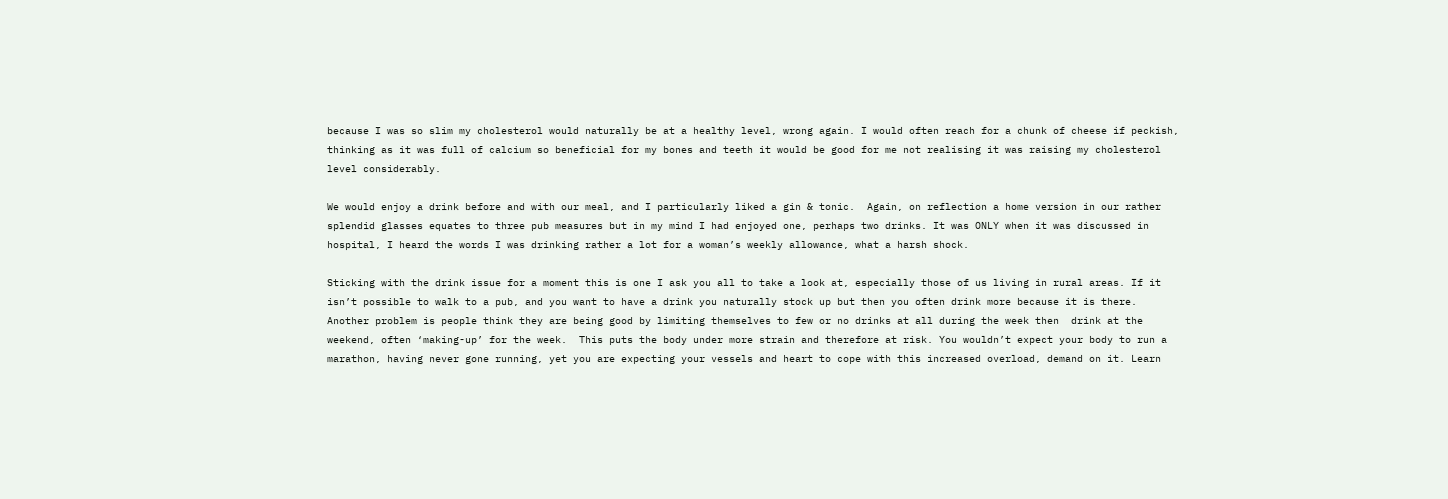because I was so slim my cholesterol would naturally be at a healthy level, wrong again. I would often reach for a chunk of cheese if peckish, thinking as it was full of calcium so beneficial for my bones and teeth it would be good for me not realising it was raising my cholesterol level considerably.

We would enjoy a drink before and with our meal, and I particularly liked a gin & tonic.  Again, on reflection a home version in our rather splendid glasses equates to three pub measures but in my mind I had enjoyed one, perhaps two drinks. It was ONLY when it was discussed in hospital, I heard the words I was drinking rather a lot for a woman’s weekly allowance, what a harsh shock.

Sticking with the drink issue for a moment this is one I ask you all to take a look at, especially those of us living in rural areas. If it isn’t possible to walk to a pub, and you want to have a drink you naturally stock up but then you often drink more because it is there. Another problem is people think they are being good by limiting themselves to few or no drinks at all during the week then  drink at the weekend, often ‘making-up’ for the week.  This puts the body under more strain and therefore at risk. You wouldn’t expect your body to run a marathon, having never gone running, yet you are expecting your vessels and heart to cope with this increased overload, demand on it. Learn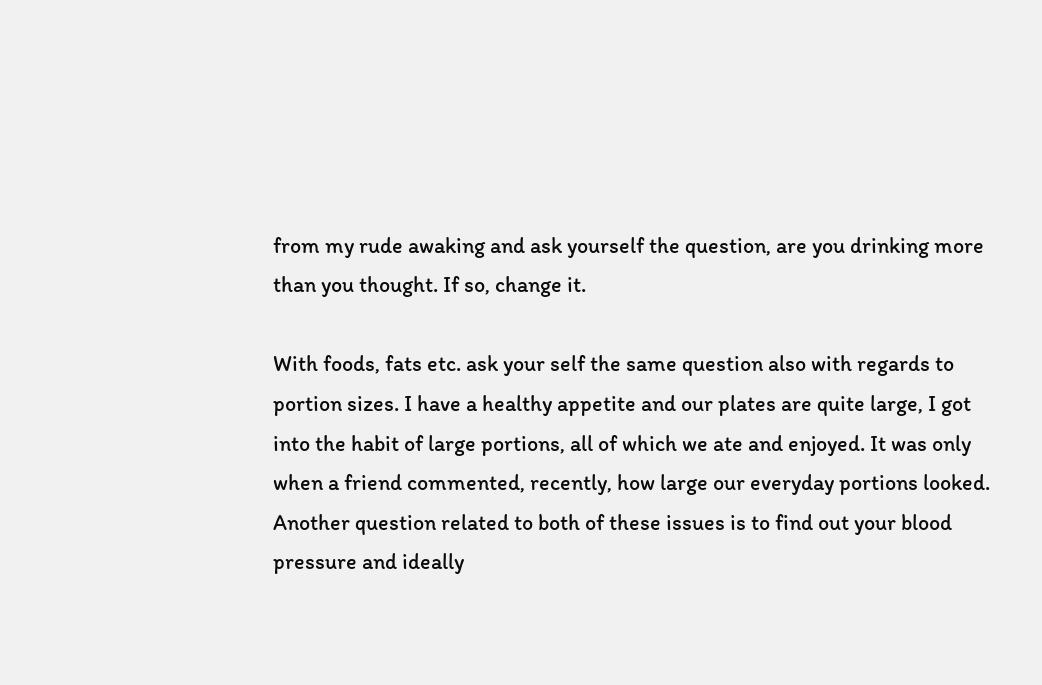from my rude awaking and ask yourself the question, are you drinking more than you thought. If so, change it.

With foods, fats etc. ask your self the same question also with regards to portion sizes. I have a healthy appetite and our plates are quite large, I got into the habit of large portions, all of which we ate and enjoyed. It was only when a friend commented, recently, how large our everyday portions looked. Another question related to both of these issues is to find out your blood pressure and ideally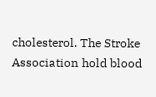cholesterol. The Stroke Association hold blood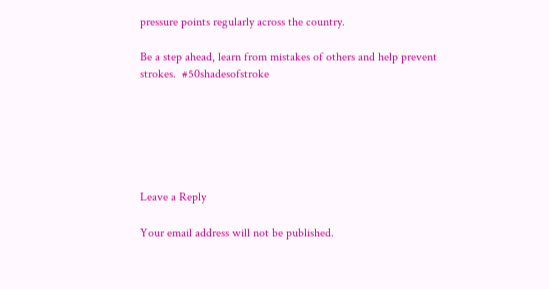pressure points regularly across the country.

Be a step ahead, learn from mistakes of others and help prevent strokes.  #50shadesofstroke






Leave a Reply

Your email address will not be published.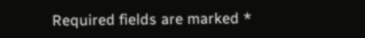Required fields are marked *